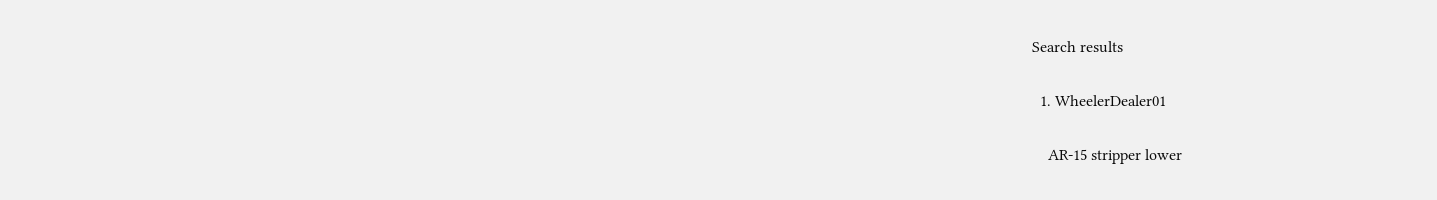Search results

  1. WheelerDealer01

    AR-15 stripper lower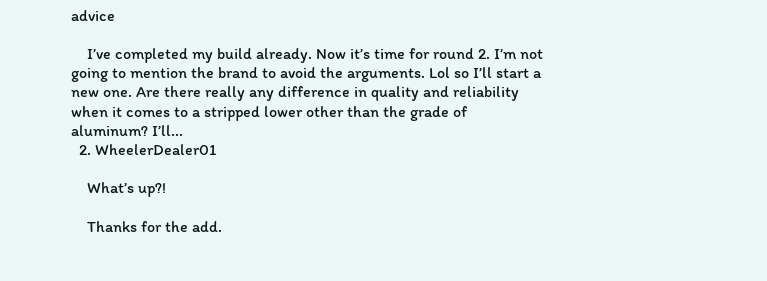advice

    I’ve completed my build already. Now it’s time for round 2. I’m not going to mention the brand to avoid the arguments. Lol so I’ll start a new one. Are there really any difference in quality and reliability when it comes to a stripped lower other than the grade of aluminum? I’ll...
  2. WheelerDealer01

    What’s up?!

    Thanks for the add.